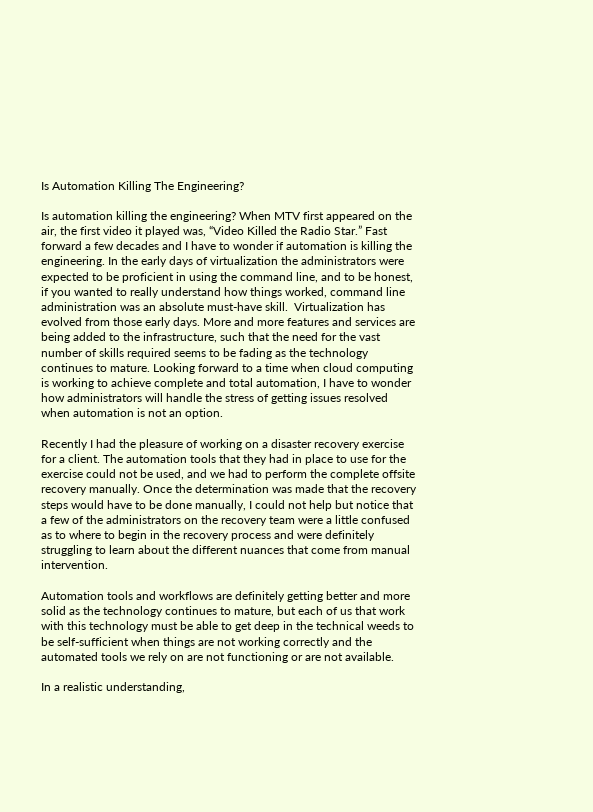Is Automation Killing The Engineering?

Is automation killing the engineering? When MTV first appeared on the air, the first video it played was, “Video Killed the Radio Star.” Fast forward a few decades and I have to wonder if automation is killing the engineering. In the early days of virtualization the administrators were expected to be proficient in using the command line, and to be honest, if you wanted to really understand how things worked, command line administration was an absolute must-have skill.  Virtualization has evolved from those early days. More and more features and services are being added to the infrastructure, such that the need for the vast number of skills required seems to be fading as the technology continues to mature. Looking forward to a time when cloud computing is working to achieve complete and total automation, I have to wonder how administrators will handle the stress of getting issues resolved when automation is not an option.

Recently I had the pleasure of working on a disaster recovery exercise for a client. The automation tools that they had in place to use for the exercise could not be used, and we had to perform the complete offsite recovery manually. Once the determination was made that the recovery steps would have to be done manually, I could not help but notice that a few of the administrators on the recovery team were a little confused as to where to begin in the recovery process and were definitely struggling to learn about the different nuances that come from manual intervention.

Automation tools and workflows are definitely getting better and more solid as the technology continues to mature, but each of us that work with this technology must be able to get deep in the technical weeds to be self-sufficient when things are not working correctly and the automated tools we rely on are not functioning or are not available.

In a realistic understanding,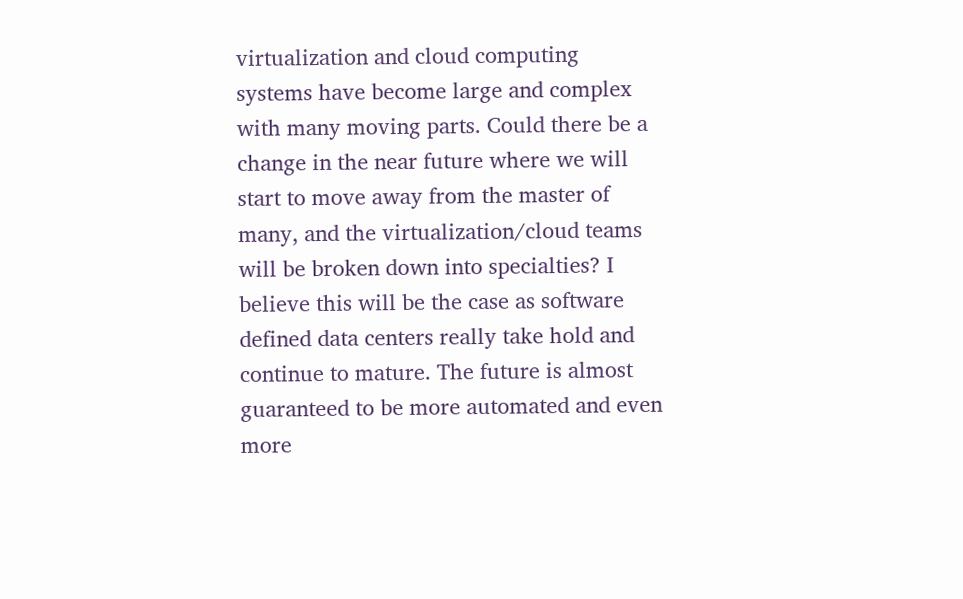virtualization and cloud computing systems have become large and complex with many moving parts. Could there be a change in the near future where we will start to move away from the master of many, and the virtualization/cloud teams will be broken down into specialties? I believe this will be the case as software defined data centers really take hold and continue to mature. The future is almost guaranteed to be more automated and even more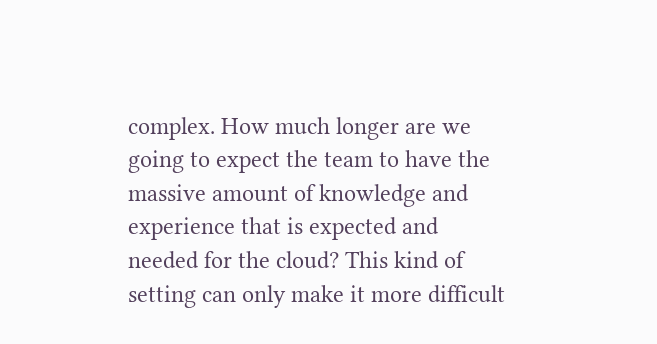complex. How much longer are we going to expect the team to have the massive amount of knowledge and experience that is expected and needed for the cloud? This kind of setting can only make it more difficult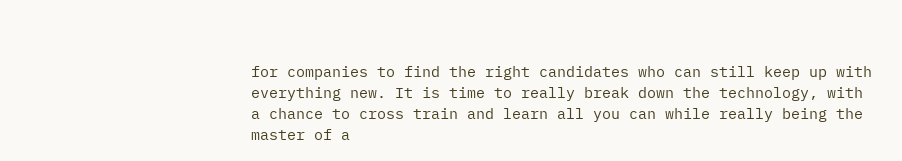for companies to find the right candidates who can still keep up with everything new. It is time to really break down the technology, with a chance to cross train and learn all you can while really being the master of a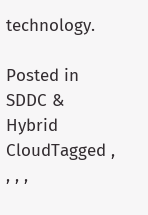technology.

Posted in SDDC & Hybrid CloudTagged , , , ,